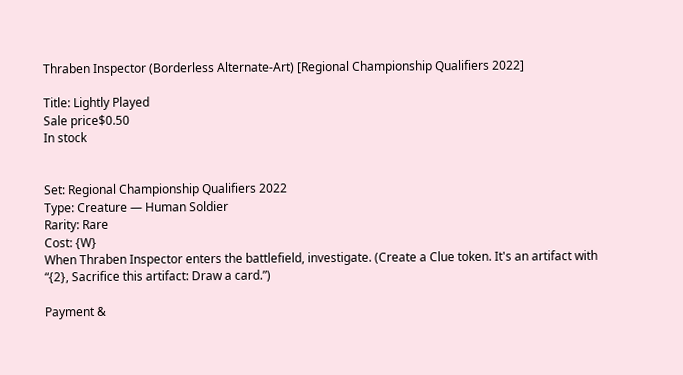Thraben Inspector (Borderless Alternate-Art) [Regional Championship Qualifiers 2022]

Title: Lightly Played
Sale price$0.50
In stock


Set: Regional Championship Qualifiers 2022
Type: Creature — Human Soldier
Rarity: Rare
Cost: {W}
When Thraben Inspector enters the battlefield, investigate. (Create a Clue token. It's an artifact with “{2}, Sacrifice this artifact: Draw a card.”)

Payment &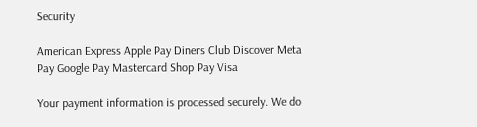Security

American Express Apple Pay Diners Club Discover Meta Pay Google Pay Mastercard Shop Pay Visa

Your payment information is processed securely. We do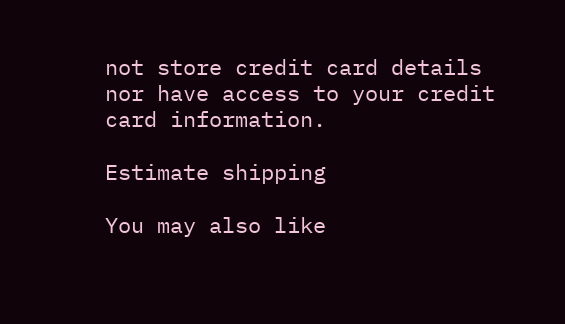not store credit card details nor have access to your credit card information.

Estimate shipping

You may also like